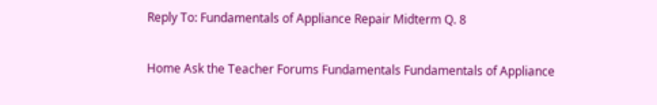Reply To: Fundamentals of Appliance Repair Midterm Q. 8

Home Ask the Teacher Forums Fundamentals Fundamentals of Appliance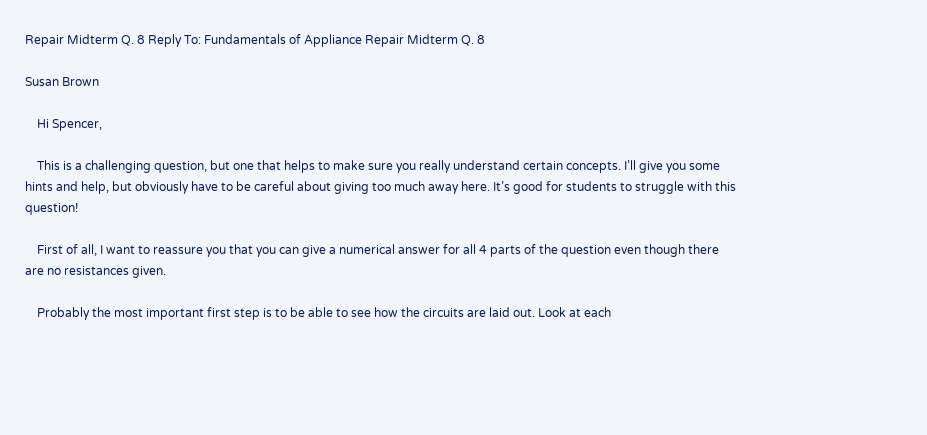Repair Midterm Q. 8 Reply To: Fundamentals of Appliance Repair Midterm Q. 8

Susan Brown

    Hi Spencer,

    This is a challenging question, but one that helps to make sure you really understand certain concepts. I’ll give you some hints and help, but obviously have to be careful about giving too much away here. It’s good for students to struggle with this question!

    First of all, I want to reassure you that you can give a numerical answer for all 4 parts of the question even though there are no resistances given.

    Probably the most important first step is to be able to see how the circuits are laid out. Look at each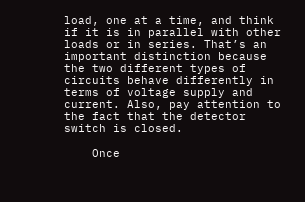load, one at a time, and think if it is in parallel with other loads or in series. That’s an important distinction because the two different types of circuits behave differently in terms of voltage supply and current. Also, pay attention to the fact that the detector switch is closed.

    Once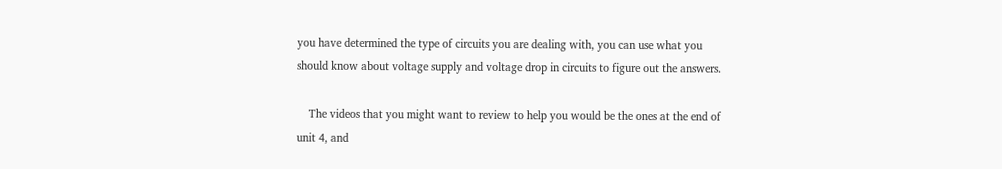you have determined the type of circuits you are dealing with, you can use what you should know about voltage supply and voltage drop in circuits to figure out the answers.

    The videos that you might want to review to help you would be the ones at the end of unit 4, and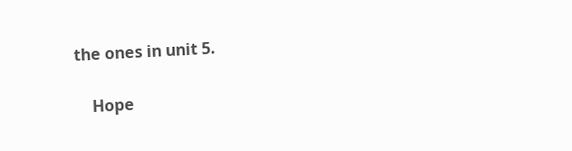the ones in unit 5.

    Hope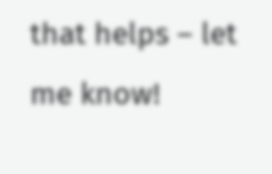that helps – let me know!